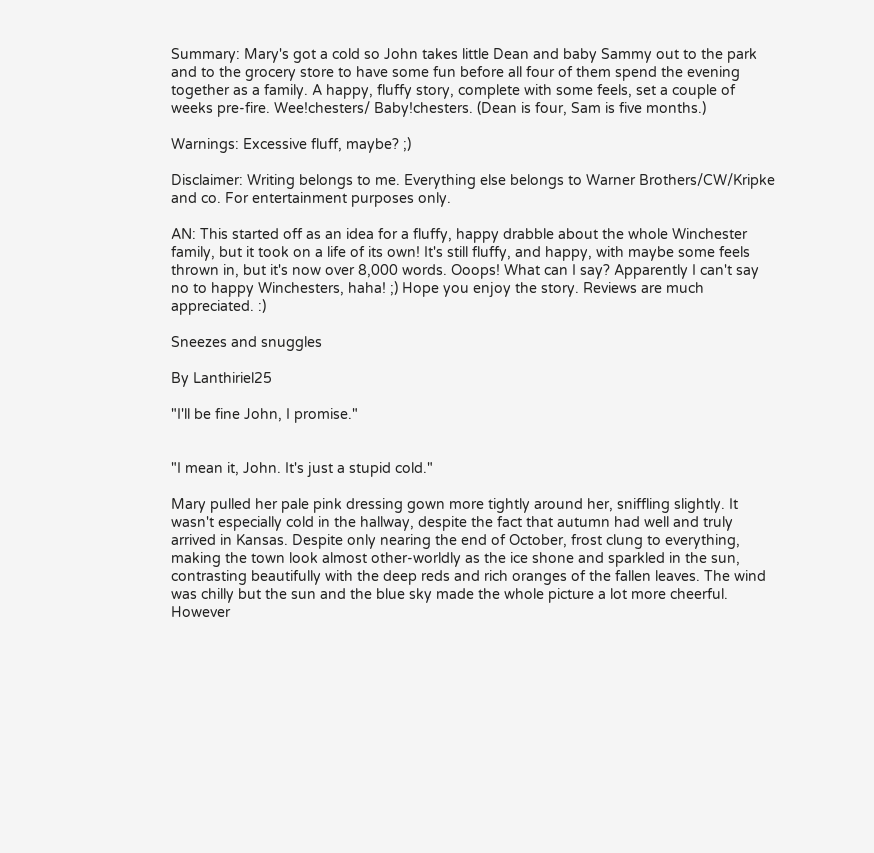Summary: Mary's got a cold so John takes little Dean and baby Sammy out to the park and to the grocery store to have some fun before all four of them spend the evening together as a family. A happy, fluffy story, complete with some feels, set a couple of weeks pre-fire. Wee!chesters/ Baby!chesters. (Dean is four, Sam is five months.)

Warnings: Excessive fluff, maybe? ;)

Disclaimer: Writing belongs to me. Everything else belongs to Warner Brothers/CW/Kripke and co. For entertainment purposes only.

AN: This started off as an idea for a fluffy, happy drabble about the whole Winchester family, but it took on a life of its own! It's still fluffy, and happy, with maybe some feels thrown in, but it's now over 8,000 words. Ooops! What can I say? Apparently I can't say no to happy Winchesters, haha! ;) Hope you enjoy the story. Reviews are much appreciated. :)

Sneezes and snuggles

By Lanthiriel25

"I'll be fine John, I promise."


"I mean it, John. It's just a stupid cold."

Mary pulled her pale pink dressing gown more tightly around her, sniffling slightly. It wasn't especially cold in the hallway, despite the fact that autumn had well and truly arrived in Kansas. Despite only nearing the end of October, frost clung to everything, making the town look almost other-worldly as the ice shone and sparkled in the sun, contrasting beautifully with the deep reds and rich oranges of the fallen leaves. The wind was chilly but the sun and the blue sky made the whole picture a lot more cheerful. However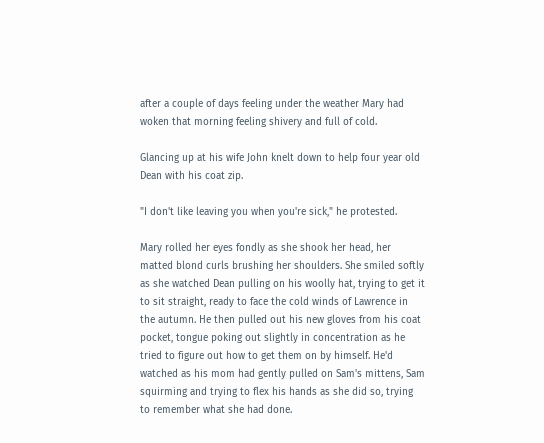after a couple of days feeling under the weather Mary had woken that morning feeling shivery and full of cold.

Glancing up at his wife John knelt down to help four year old Dean with his coat zip.

"I don't like leaving you when you're sick," he protested.

Mary rolled her eyes fondly as she shook her head, her matted blond curls brushing her shoulders. She smiled softly as she watched Dean pulling on his woolly hat, trying to get it to sit straight, ready to face the cold winds of Lawrence in the autumn. He then pulled out his new gloves from his coat pocket, tongue poking out slightly in concentration as he tried to figure out how to get them on by himself. He'd watched as his mom had gently pulled on Sam's mittens, Sam squirming and trying to flex his hands as she did so, trying to remember what she had done.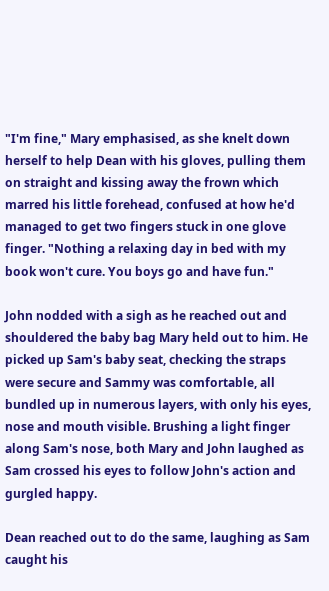"I'm fine," Mary emphasised, as she knelt down herself to help Dean with his gloves, pulling them on straight and kissing away the frown which marred his little forehead, confused at how he'd managed to get two fingers stuck in one glove finger. "Nothing a relaxing day in bed with my book won't cure. You boys go and have fun."

John nodded with a sigh as he reached out and shouldered the baby bag Mary held out to him. He picked up Sam's baby seat, checking the straps were secure and Sammy was comfortable, all bundled up in numerous layers, with only his eyes, nose and mouth visible. Brushing a light finger along Sam's nose, both Mary and John laughed as Sam crossed his eyes to follow John's action and gurgled happy.

Dean reached out to do the same, laughing as Sam caught his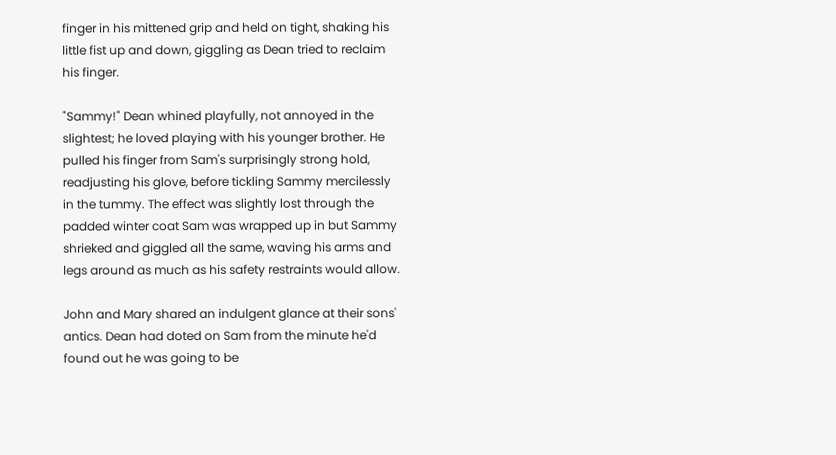finger in his mittened grip and held on tight, shaking his little fist up and down, giggling as Dean tried to reclaim his finger.

"Sammy!" Dean whined playfully, not annoyed in the slightest; he loved playing with his younger brother. He pulled his finger from Sam's surprisingly strong hold, readjusting his glove, before tickling Sammy mercilessly in the tummy. The effect was slightly lost through the padded winter coat Sam was wrapped up in but Sammy shrieked and giggled all the same, waving his arms and legs around as much as his safety restraints would allow.

John and Mary shared an indulgent glance at their sons' antics. Dean had doted on Sam from the minute he'd found out he was going to be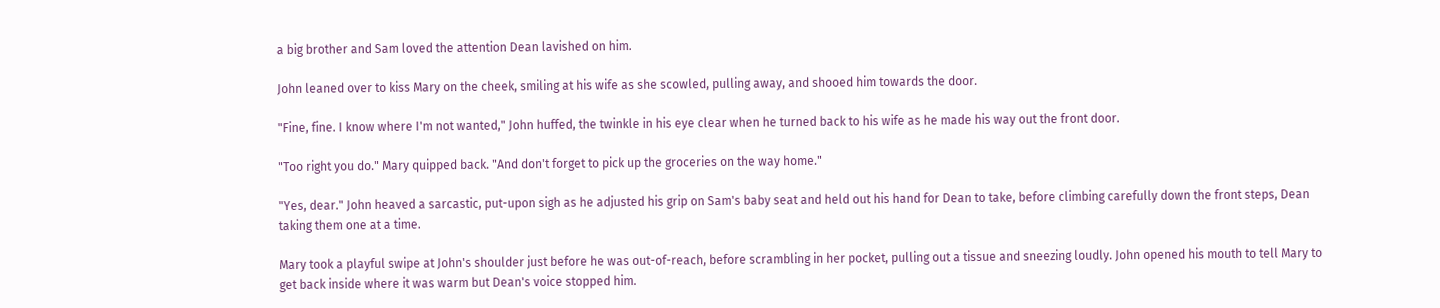a big brother and Sam loved the attention Dean lavished on him.

John leaned over to kiss Mary on the cheek, smiling at his wife as she scowled, pulling away, and shooed him towards the door.

"Fine, fine. I know where I'm not wanted," John huffed, the twinkle in his eye clear when he turned back to his wife as he made his way out the front door.

"Too right you do." Mary quipped back. "And don't forget to pick up the groceries on the way home."

"Yes, dear." John heaved a sarcastic, put-upon sigh as he adjusted his grip on Sam's baby seat and held out his hand for Dean to take, before climbing carefully down the front steps, Dean taking them one at a time.

Mary took a playful swipe at John's shoulder just before he was out-of-reach, before scrambling in her pocket, pulling out a tissue and sneezing loudly. John opened his mouth to tell Mary to get back inside where it was warm but Dean's voice stopped him.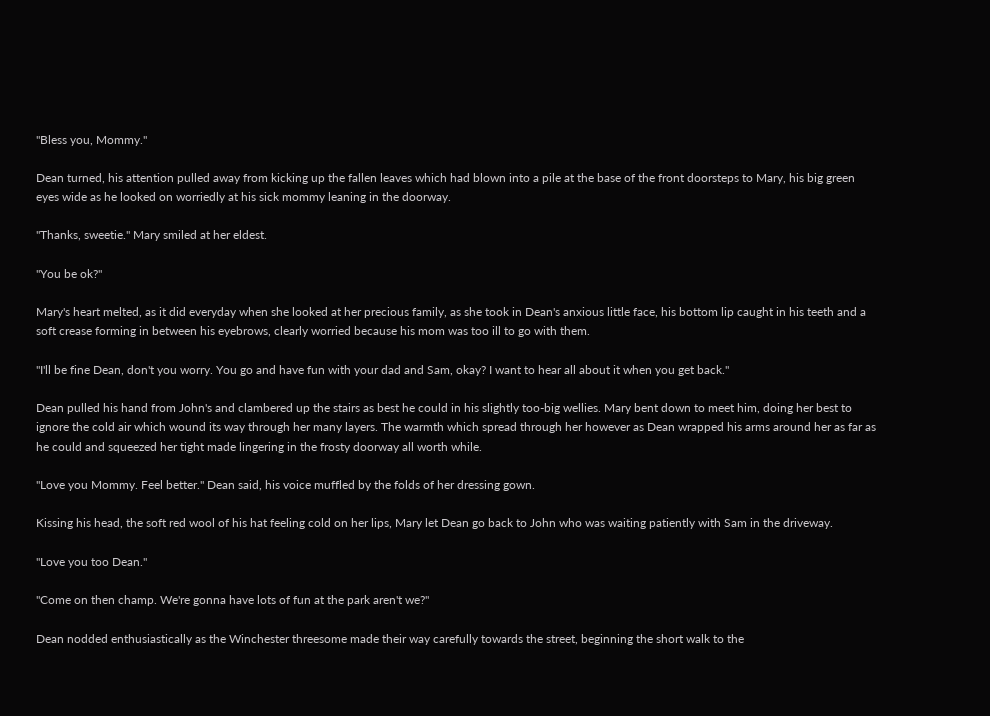"Bless you, Mommy."

Dean turned, his attention pulled away from kicking up the fallen leaves which had blown into a pile at the base of the front doorsteps to Mary, his big green eyes wide as he looked on worriedly at his sick mommy leaning in the doorway.

"Thanks, sweetie." Mary smiled at her eldest.

"You be ok?"

Mary's heart melted, as it did everyday when she looked at her precious family, as she took in Dean's anxious little face, his bottom lip caught in his teeth and a soft crease forming in between his eyebrows, clearly worried because his mom was too ill to go with them.

"I'll be fine Dean, don't you worry. You go and have fun with your dad and Sam, okay? I want to hear all about it when you get back."

Dean pulled his hand from John's and clambered up the stairs as best he could in his slightly too-big wellies. Mary bent down to meet him, doing her best to ignore the cold air which wound its way through her many layers. The warmth which spread through her however as Dean wrapped his arms around her as far as he could and squeezed her tight made lingering in the frosty doorway all worth while.

"Love you Mommy. Feel better." Dean said, his voice muffled by the folds of her dressing gown.

Kissing his head, the soft red wool of his hat feeling cold on her lips, Mary let Dean go back to John who was waiting patiently with Sam in the driveway.

"Love you too Dean."

"Come on then champ. We're gonna have lots of fun at the park aren't we?"

Dean nodded enthusiastically as the Winchester threesome made their way carefully towards the street, beginning the short walk to the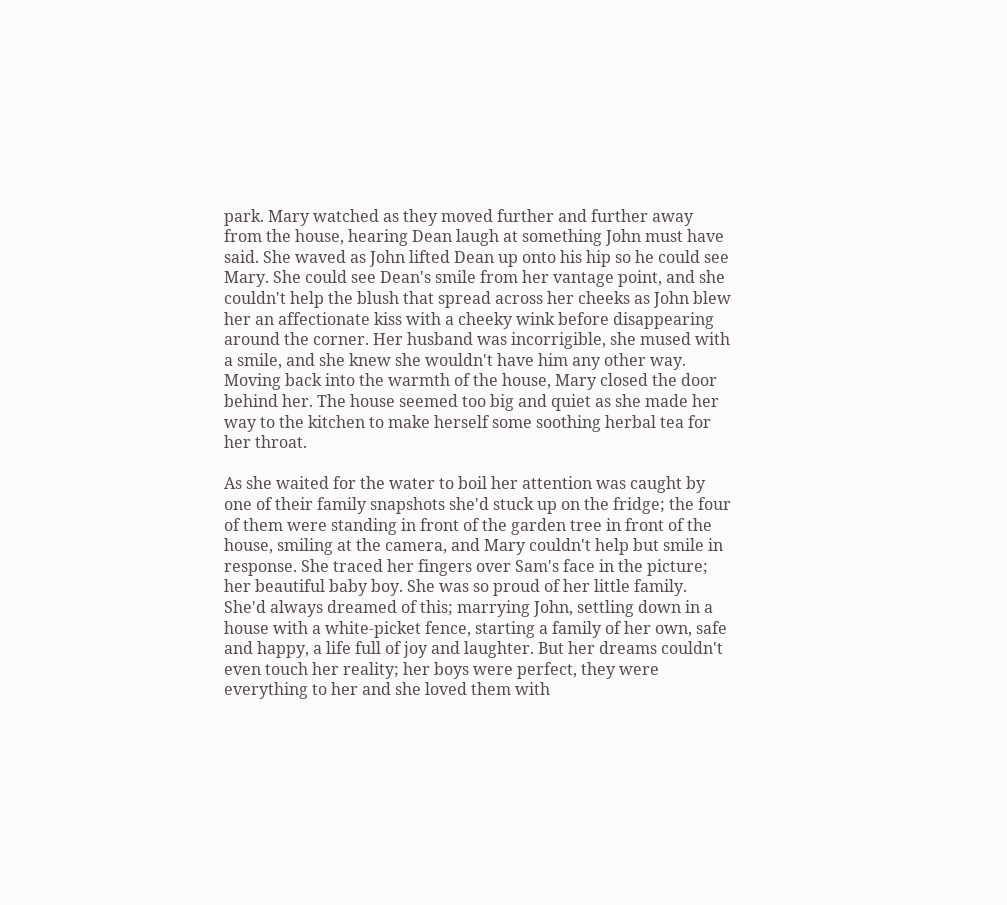park. Mary watched as they moved further and further away from the house, hearing Dean laugh at something John must have said. She waved as John lifted Dean up onto his hip so he could see Mary. She could see Dean's smile from her vantage point, and she couldn't help the blush that spread across her cheeks as John blew her an affectionate kiss with a cheeky wink before disappearing around the corner. Her husband was incorrigible, she mused with a smile, and she knew she wouldn't have him any other way. Moving back into the warmth of the house, Mary closed the door behind her. The house seemed too big and quiet as she made her way to the kitchen to make herself some soothing herbal tea for her throat.

As she waited for the water to boil her attention was caught by one of their family snapshots she'd stuck up on the fridge; the four of them were standing in front of the garden tree in front of the house, smiling at the camera, and Mary couldn't help but smile in response. She traced her fingers over Sam's face in the picture; her beautiful baby boy. She was so proud of her little family. She'd always dreamed of this; marrying John, settling down in a house with a white-picket fence, starting a family of her own, safe and happy, a life full of joy and laughter. But her dreams couldn't even touch her reality; her boys were perfect, they were everything to her and she loved them with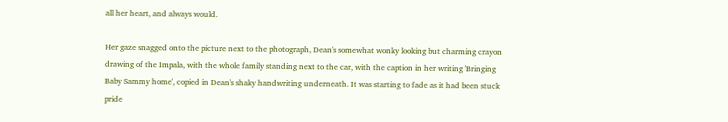all her heart, and always would.

Her gaze snagged onto the picture next to the photograph, Dean's somewhat wonky looking but charming crayon drawing of the Impala, with the whole family standing next to the car, with the caption in her writing 'Bringing Baby Sammy home', copied in Dean's shaky handwriting underneath. It was starting to fade as it had been stuck pride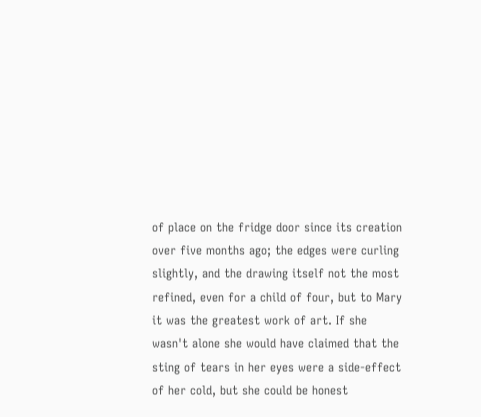of place on the fridge door since its creation over five months ago; the edges were curling slightly, and the drawing itself not the most refined, even for a child of four, but to Mary it was the greatest work of art. If she wasn't alone she would have claimed that the sting of tears in her eyes were a side-effect of her cold, but she could be honest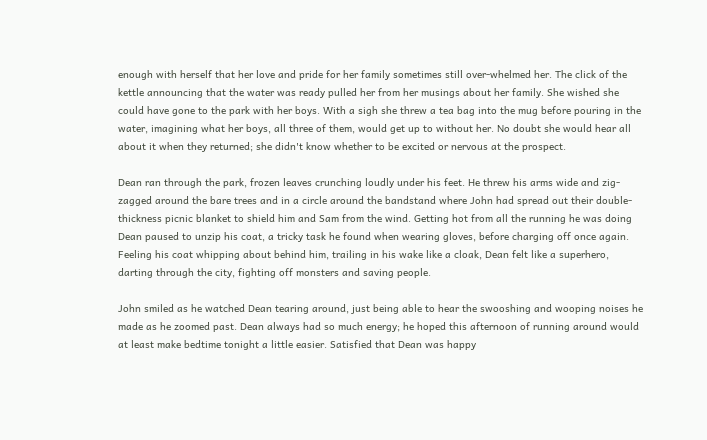enough with herself that her love and pride for her family sometimes still over-whelmed her. The click of the kettle announcing that the water was ready pulled her from her musings about her family. She wished she could have gone to the park with her boys. With a sigh she threw a tea bag into the mug before pouring in the water, imagining what her boys, all three of them, would get up to without her. No doubt she would hear all about it when they returned; she didn't know whether to be excited or nervous at the prospect.

Dean ran through the park, frozen leaves crunching loudly under his feet. He threw his arms wide and zig-zagged around the bare trees and in a circle around the bandstand where John had spread out their double-thickness picnic blanket to shield him and Sam from the wind. Getting hot from all the running he was doing Dean paused to unzip his coat, a tricky task he found when wearing gloves, before charging off once again. Feeling his coat whipping about behind him, trailing in his wake like a cloak, Dean felt like a superhero, darting through the city, fighting off monsters and saving people.

John smiled as he watched Dean tearing around, just being able to hear the swooshing and wooping noises he made as he zoomed past. Dean always had so much energy; he hoped this afternoon of running around would at least make bedtime tonight a little easier. Satisfied that Dean was happy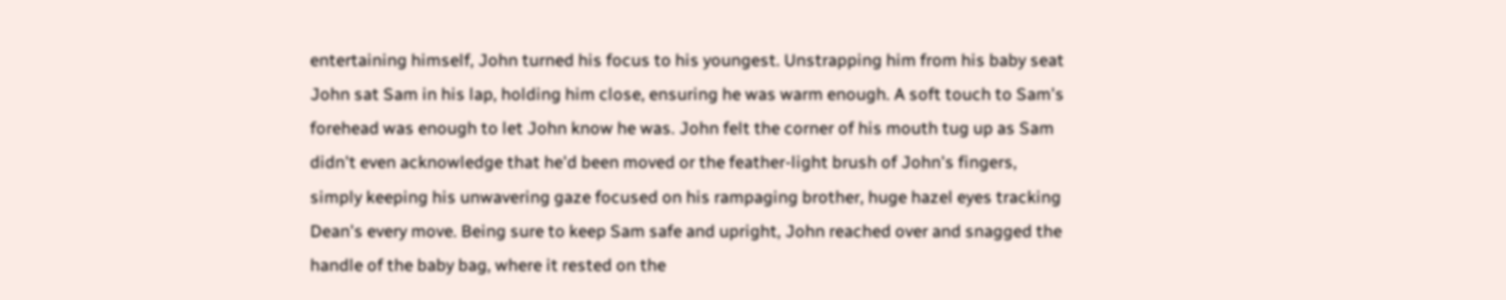entertaining himself, John turned his focus to his youngest. Unstrapping him from his baby seat John sat Sam in his lap, holding him close, ensuring he was warm enough. A soft touch to Sam's forehead was enough to let John know he was. John felt the corner of his mouth tug up as Sam didn't even acknowledge that he'd been moved or the feather-light brush of John's fingers, simply keeping his unwavering gaze focused on his rampaging brother, huge hazel eyes tracking Dean's every move. Being sure to keep Sam safe and upright, John reached over and snagged the handle of the baby bag, where it rested on the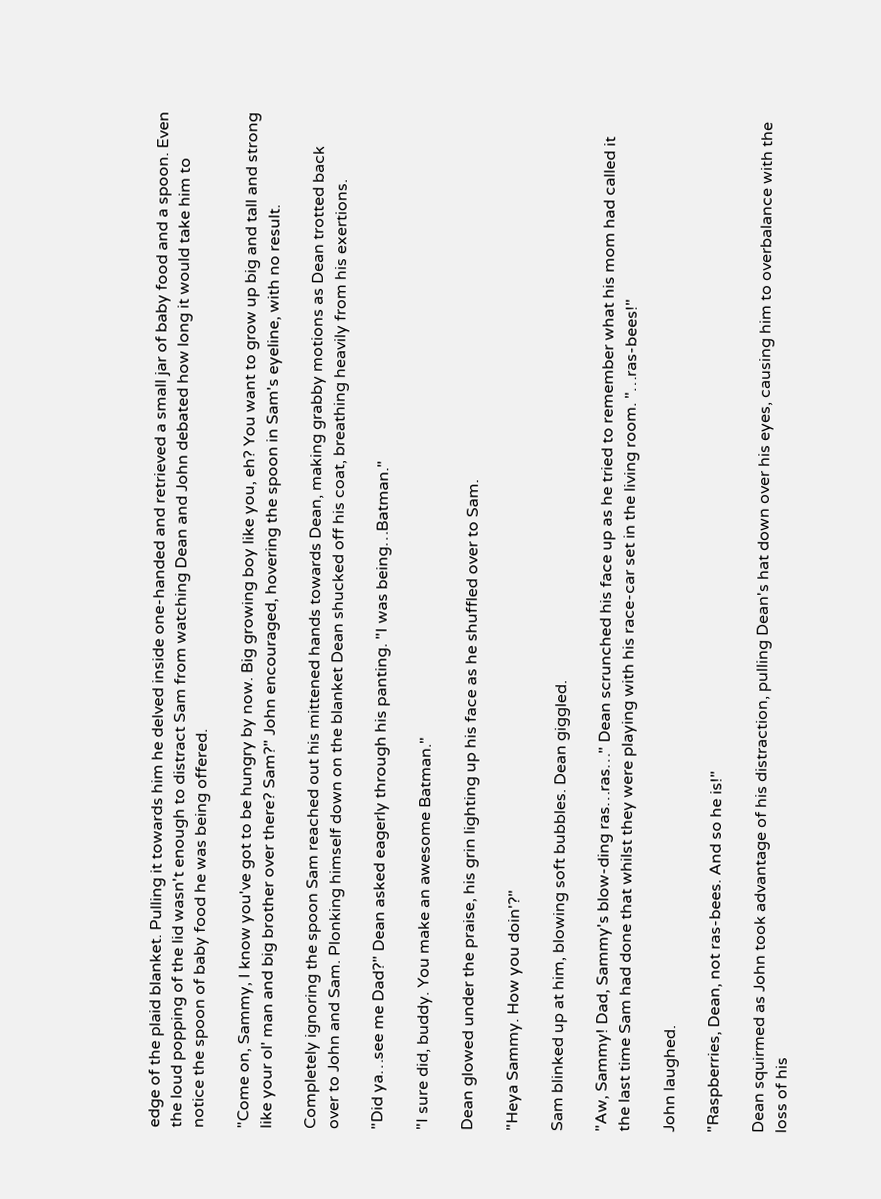edge of the plaid blanket. Pulling it towards him he delved inside one-handed and retrieved a small jar of baby food and a spoon. Even the loud popping of the lid wasn't enough to distract Sam from watching Dean and John debated how long it would take him to notice the spoon of baby food he was being offered.

"Come on, Sammy, I know you've got to be hungry by now. Big growing boy like you, eh? You want to grow up big and tall and strong like your ol' man and big brother over there? Sam?" John encouraged, hovering the spoon in Sam's eyeline, with no result.

Completely ignoring the spoon Sam reached out his mittened hands towards Dean, making grabby motions as Dean trotted back over to John and Sam. Plonking himself down on the blanket Dean shucked off his coat, breathing heavily from his exertions.

"Did ya…see me Dad?" Dean asked eagerly through his panting. "I was being…Batman."

"I sure did, buddy. You make an awesome Batman."

Dean glowed under the praise, his grin lighting up his face as he shuffled over to Sam.

"Heya Sammy. How you doin'?"

Sam blinked up at him, blowing soft bubbles. Dean giggled.

"Aw, Sammy! Dad, Sammy's blow-ding ras…ras…" Dean scrunched his face up as he tried to remember what his mom had called it the last time Sam had done that whilst they were playing with his race-car set in the living room. "…ras-bees!"

John laughed.

"Raspberries, Dean, not ras-bees. And so he is!"

Dean squirmed as John took advantage of his distraction, pulling Dean's hat down over his eyes, causing him to overbalance with the loss of his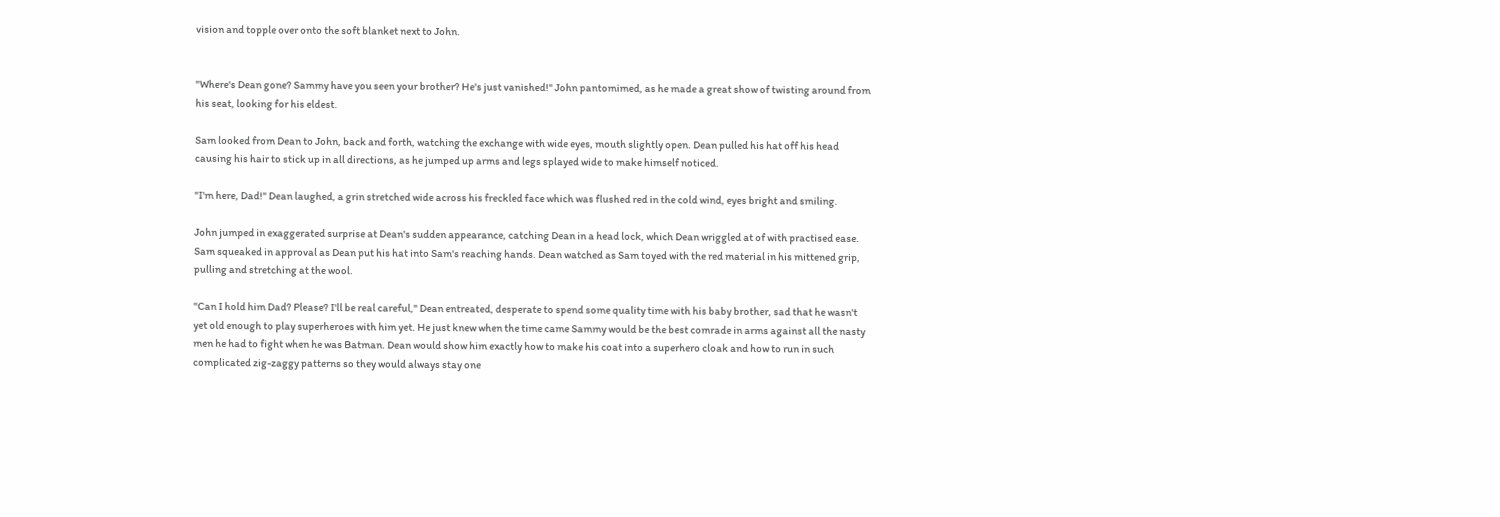vision and topple over onto the soft blanket next to John.


"Where's Dean gone? Sammy have you seen your brother? He's just vanished!" John pantomimed, as he made a great show of twisting around from his seat, looking for his eldest.

Sam looked from Dean to John, back and forth, watching the exchange with wide eyes, mouth slightly open. Dean pulled his hat off his head causing his hair to stick up in all directions, as he jumped up arms and legs splayed wide to make himself noticed.

"I'm here, Dad!" Dean laughed, a grin stretched wide across his freckled face which was flushed red in the cold wind, eyes bright and smiling.

John jumped in exaggerated surprise at Dean's sudden appearance, catching Dean in a head lock, which Dean wriggled at of with practised ease. Sam squeaked in approval as Dean put his hat into Sam's reaching hands. Dean watched as Sam toyed with the red material in his mittened grip, pulling and stretching at the wool.

"Can I hold him Dad? Please? I'll be real careful," Dean entreated, desperate to spend some quality time with his baby brother, sad that he wasn't yet old enough to play superheroes with him yet. He just knew when the time came Sammy would be the best comrade in arms against all the nasty men he had to fight when he was Batman. Dean would show him exactly how to make his coat into a superhero cloak and how to run in such complicated zig-zaggy patterns so they would always stay one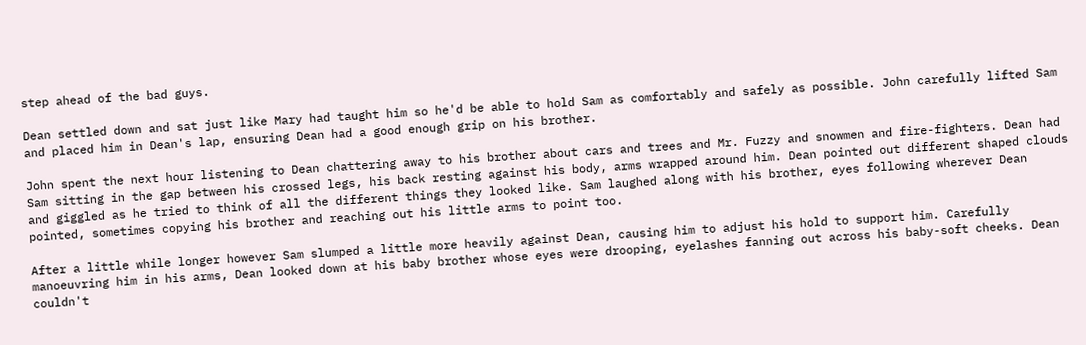step ahead of the bad guys.

Dean settled down and sat just like Mary had taught him so he'd be able to hold Sam as comfortably and safely as possible. John carefully lifted Sam and placed him in Dean's lap, ensuring Dean had a good enough grip on his brother.

John spent the next hour listening to Dean chattering away to his brother about cars and trees and Mr. Fuzzy and snowmen and fire-fighters. Dean had Sam sitting in the gap between his crossed legs, his back resting against his body, arms wrapped around him. Dean pointed out different shaped clouds and giggled as he tried to think of all the different things they looked like. Sam laughed along with his brother, eyes following wherever Dean pointed, sometimes copying his brother and reaching out his little arms to point too.

After a little while longer however Sam slumped a little more heavily against Dean, causing him to adjust his hold to support him. Carefully manoeuvring him in his arms, Dean looked down at his baby brother whose eyes were drooping, eyelashes fanning out across his baby-soft cheeks. Dean couldn't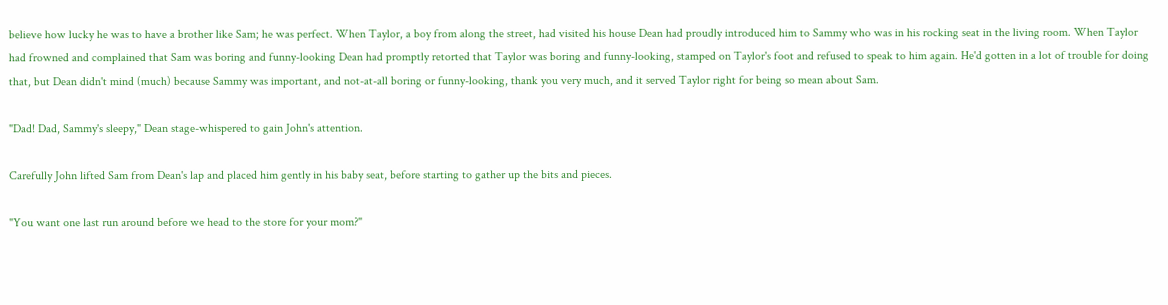believe how lucky he was to have a brother like Sam; he was perfect. When Taylor, a boy from along the street, had visited his house Dean had proudly introduced him to Sammy who was in his rocking seat in the living room. When Taylor had frowned and complained that Sam was boring and funny-looking Dean had promptly retorted that Taylor was boring and funny-looking, stamped on Taylor's foot and refused to speak to him again. He'd gotten in a lot of trouble for doing that, but Dean didn't mind (much) because Sammy was important, and not-at-all boring or funny-looking, thank you very much, and it served Taylor right for being so mean about Sam.

"Dad! Dad, Sammy's sleepy," Dean stage-whispered to gain John's attention.

Carefully John lifted Sam from Dean's lap and placed him gently in his baby seat, before starting to gather up the bits and pieces.

"You want one last run around before we head to the store for your mom?"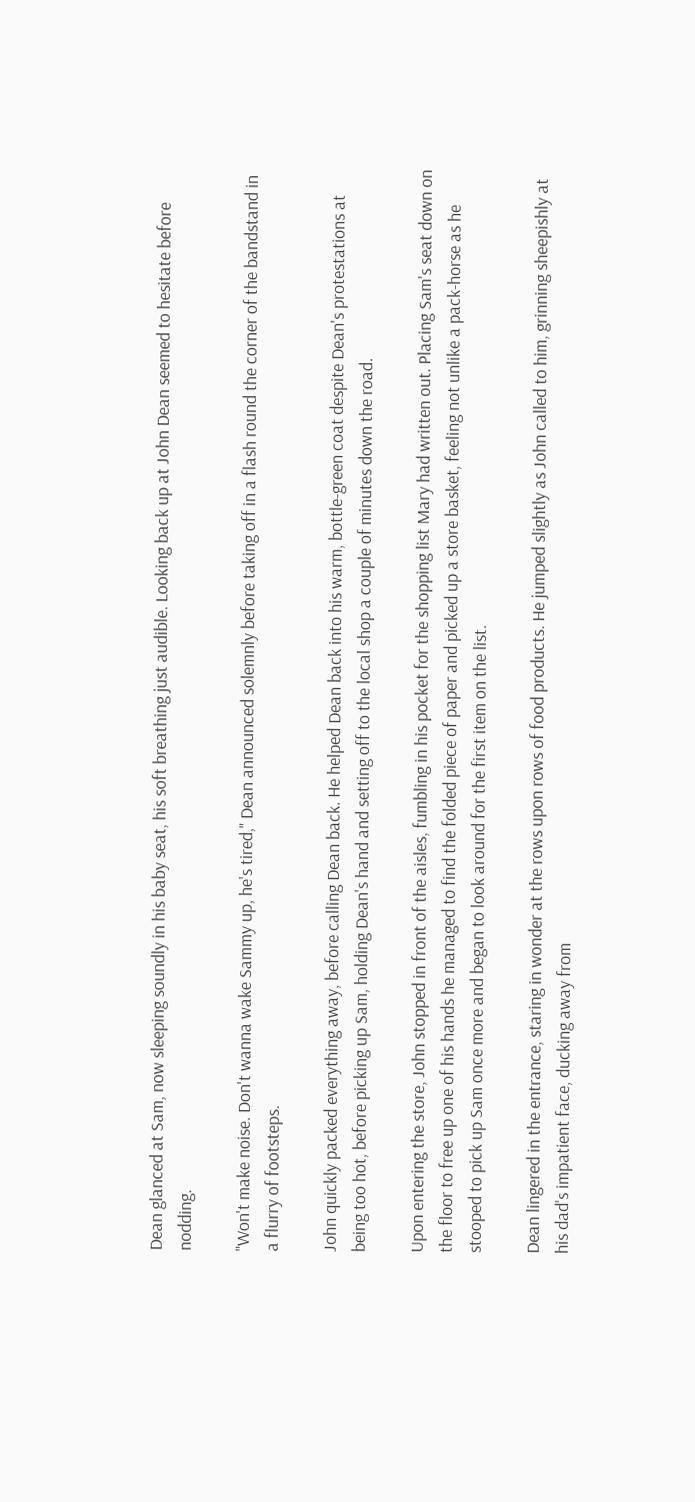Dean glanced at Sam, now sleeping soundly in his baby seat, his soft breathing just audible. Looking back up at John Dean seemed to hesitate before nodding.

"Won't make noise. Don't wanna wake Sammy up, he's tired," Dean announced solemnly before taking off in a flash round the corner of the bandstand in a flurry of footsteps.

John quickly packed everything away, before calling Dean back. He helped Dean back into his warm, bottle-green coat despite Dean's protestations at being too hot, before picking up Sam, holding Dean's hand and setting off to the local shop a couple of minutes down the road.

Upon entering the store, John stopped in front of the aisles, fumbling in his pocket for the shopping list Mary had written out. Placing Sam's seat down on the floor to free up one of his hands he managed to find the folded piece of paper and picked up a store basket, feeling not unlike a pack-horse as he stooped to pick up Sam once more and began to look around for the first item on the list.

Dean lingered in the entrance, staring in wonder at the rows upon rows of food products. He jumped slightly as John called to him, grinning sheepishly at his dad's impatient face, ducking away from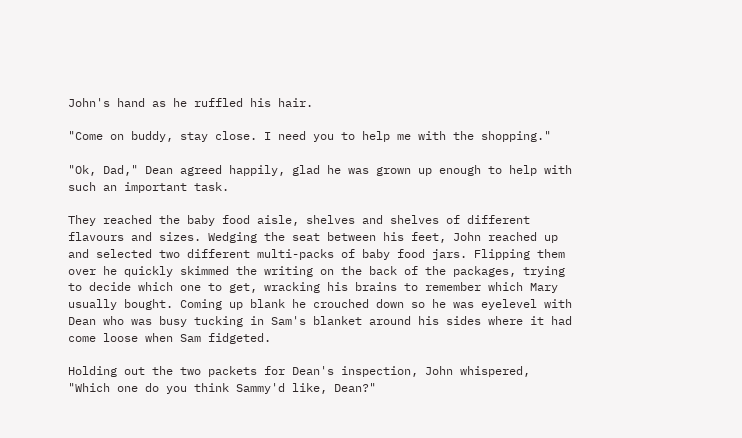John's hand as he ruffled his hair.

"Come on buddy, stay close. I need you to help me with the shopping."

"Ok, Dad," Dean agreed happily, glad he was grown up enough to help with such an important task.

They reached the baby food aisle, shelves and shelves of different flavours and sizes. Wedging the seat between his feet, John reached up and selected two different multi-packs of baby food jars. Flipping them over he quickly skimmed the writing on the back of the packages, trying to decide which one to get, wracking his brains to remember which Mary usually bought. Coming up blank he crouched down so he was eyelevel with Dean who was busy tucking in Sam's blanket around his sides where it had come loose when Sam fidgeted.

Holding out the two packets for Dean's inspection, John whispered, "Which one do you think Sammy'd like, Dean?"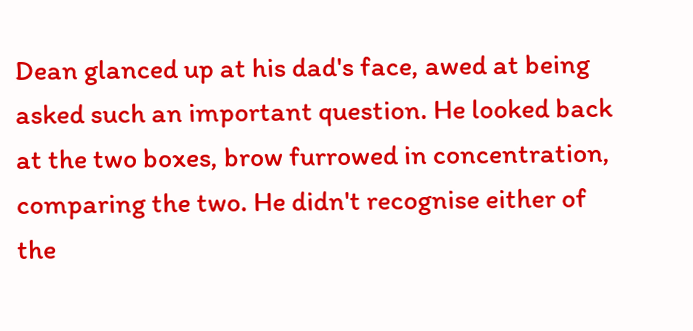Dean glanced up at his dad's face, awed at being asked such an important question. He looked back at the two boxes, brow furrowed in concentration, comparing the two. He didn't recognise either of the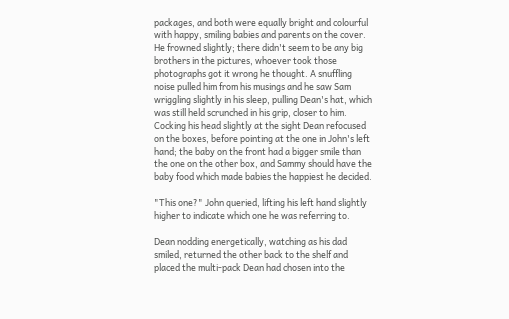packages, and both were equally bright and colourful with happy, smiling babies and parents on the cover. He frowned slightly; there didn't seem to be any big brothers in the pictures, whoever took those photographs got it wrong he thought. A snuffling noise pulled him from his musings and he saw Sam wriggling slightly in his sleep, pulling Dean's hat, which was still held scrunched in his grip, closer to him. Cocking his head slightly at the sight Dean refocused on the boxes, before pointing at the one in John's left hand; the baby on the front had a bigger smile than the one on the other box, and Sammy should have the baby food which made babies the happiest he decided.

"This one?" John queried, lifting his left hand slightly higher to indicate which one he was referring to.

Dean nodding energetically, watching as his dad smiled, returned the other back to the shelf and placed the multi-pack Dean had chosen into the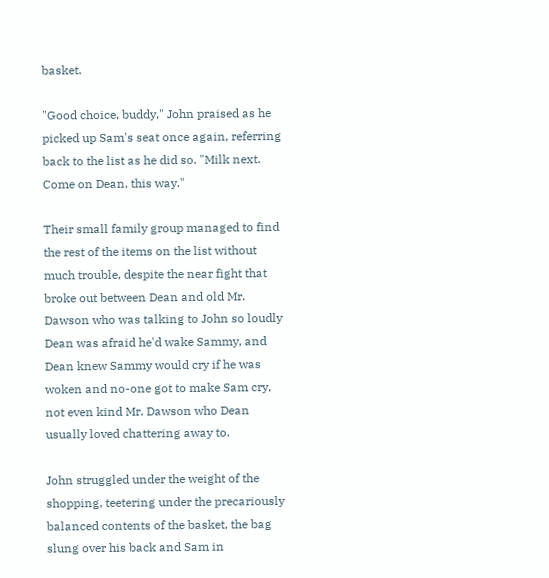basket.

"Good choice, buddy," John praised as he picked up Sam's seat once again, referring back to the list as he did so. "Milk next. Come on Dean, this way."

Their small family group managed to find the rest of the items on the list without much trouble, despite the near fight that broke out between Dean and old Mr. Dawson who was talking to John so loudly Dean was afraid he'd wake Sammy, and Dean knew Sammy would cry if he was woken and no-one got to make Sam cry, not even kind Mr. Dawson who Dean usually loved chattering away to.

John struggled under the weight of the shopping, teetering under the precariously balanced contents of the basket, the bag slung over his back and Sam in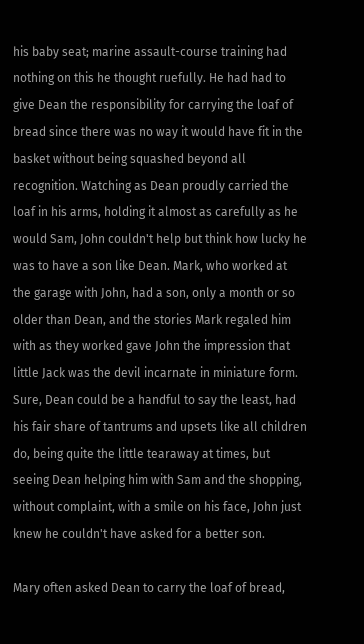his baby seat; marine assault-course training had nothing on this he thought ruefully. He had had to give Dean the responsibility for carrying the loaf of bread since there was no way it would have fit in the basket without being squashed beyond all recognition. Watching as Dean proudly carried the loaf in his arms, holding it almost as carefully as he would Sam, John couldn't help but think how lucky he was to have a son like Dean. Mark, who worked at the garage with John, had a son, only a month or so older than Dean, and the stories Mark regaled him with as they worked gave John the impression that little Jack was the devil incarnate in miniature form. Sure, Dean could be a handful to say the least, had his fair share of tantrums and upsets like all children do, being quite the little tearaway at times, but seeing Dean helping him with Sam and the shopping, without complaint, with a smile on his face, John just knew he couldn't have asked for a better son.

Mary often asked Dean to carry the loaf of bread,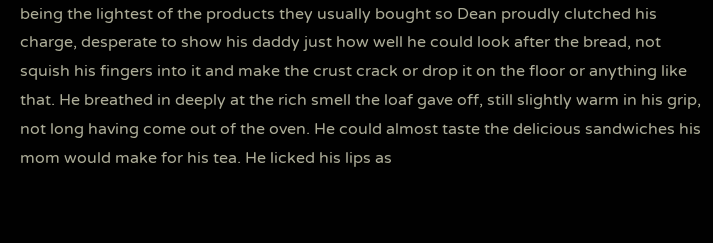being the lightest of the products they usually bought so Dean proudly clutched his charge, desperate to show his daddy just how well he could look after the bread, not squish his fingers into it and make the crust crack or drop it on the floor or anything like that. He breathed in deeply at the rich smell the loaf gave off, still slightly warm in his grip, not long having come out of the oven. He could almost taste the delicious sandwiches his mom would make for his tea. He licked his lips as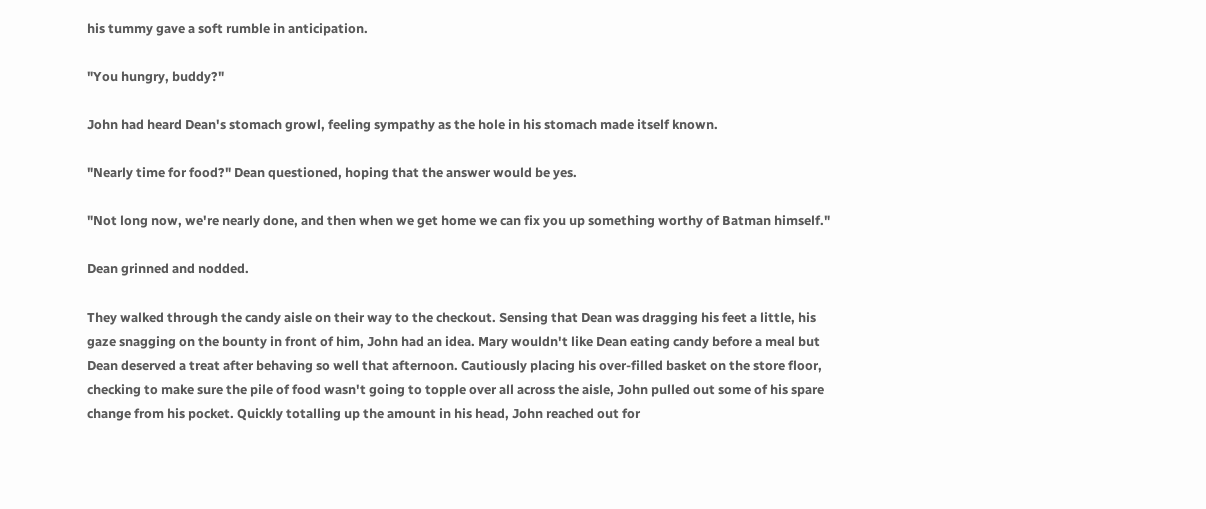his tummy gave a soft rumble in anticipation.

"You hungry, buddy?"

John had heard Dean's stomach growl, feeling sympathy as the hole in his stomach made itself known.

"Nearly time for food?" Dean questioned, hoping that the answer would be yes.

"Not long now, we're nearly done, and then when we get home we can fix you up something worthy of Batman himself."

Dean grinned and nodded.

They walked through the candy aisle on their way to the checkout. Sensing that Dean was dragging his feet a little, his gaze snagging on the bounty in front of him, John had an idea. Mary wouldn't like Dean eating candy before a meal but Dean deserved a treat after behaving so well that afternoon. Cautiously placing his over-filled basket on the store floor, checking to make sure the pile of food wasn't going to topple over all across the aisle, John pulled out some of his spare change from his pocket. Quickly totalling up the amount in his head, John reached out for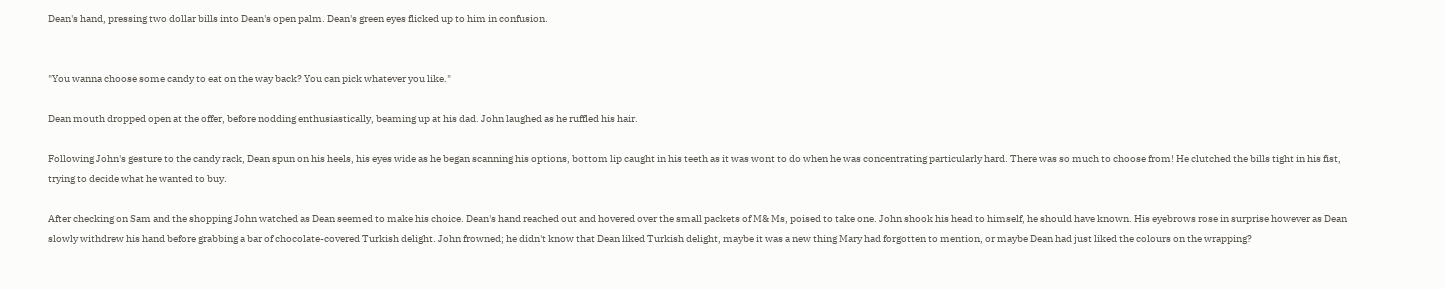Dean's hand, pressing two dollar bills into Dean's open palm. Dean's green eyes flicked up to him in confusion.


"You wanna choose some candy to eat on the way back? You can pick whatever you like."

Dean mouth dropped open at the offer, before nodding enthusiastically, beaming up at his dad. John laughed as he ruffled his hair.

Following John's gesture to the candy rack, Dean spun on his heels, his eyes wide as he began scanning his options, bottom lip caught in his teeth as it was wont to do when he was concentrating particularly hard. There was so much to choose from! He clutched the bills tight in his fist, trying to decide what he wanted to buy.

After checking on Sam and the shopping John watched as Dean seemed to make his choice. Dean's hand reached out and hovered over the small packets of M& Ms, poised to take one. John shook his head to himself, he should have known. His eyebrows rose in surprise however as Dean slowly withdrew his hand before grabbing a bar of chocolate-covered Turkish delight. John frowned; he didn't know that Dean liked Turkish delight, maybe it was a new thing Mary had forgotten to mention, or maybe Dean had just liked the colours on the wrapping?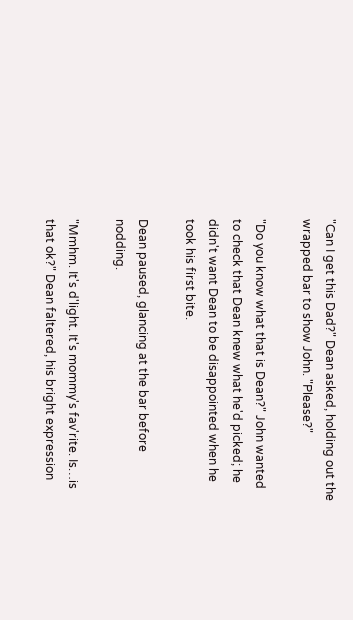"Can I get this Dad?" Dean asked, holding out the wrapped bar to show John. "Please?"

"Do you know what that is Dean?" John wanted to check that Dean knew what he'd picked; he didn't want Dean to be disappointed when he took his first bite.

Dean paused, glancing at the bar before nodding.

"Mmhm. It's d'light. It's mommy's fav'rite. Is…is that ok?" Dean faltered, his bright expression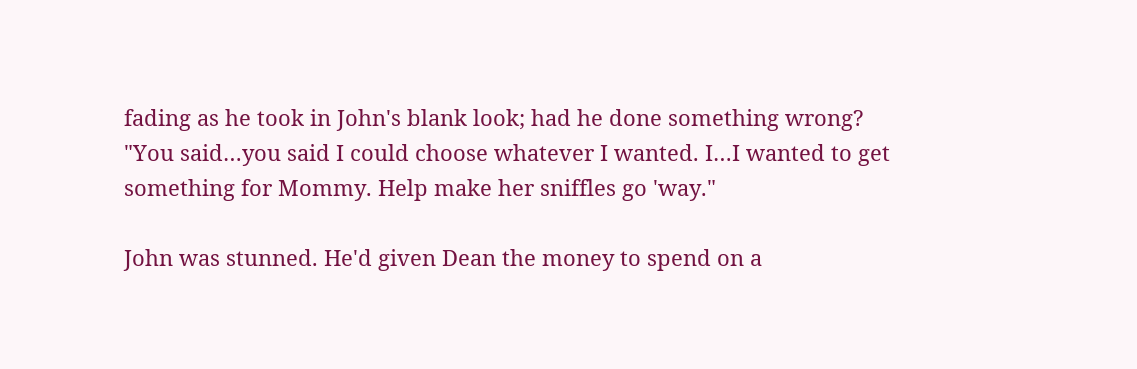fading as he took in John's blank look; had he done something wrong? "You said…you said I could choose whatever I wanted. I…I wanted to get something for Mommy. Help make her sniffles go 'way."

John was stunned. He'd given Dean the money to spend on a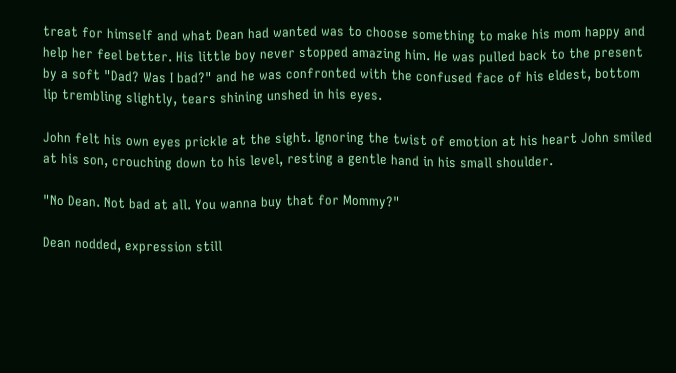treat for himself and what Dean had wanted was to choose something to make his mom happy and help her feel better. His little boy never stopped amazing him. He was pulled back to the present by a soft "Dad? Was I bad?" and he was confronted with the confused face of his eldest, bottom lip trembling slightly, tears shining unshed in his eyes.

John felt his own eyes prickle at the sight. Ignoring the twist of emotion at his heart John smiled at his son, crouching down to his level, resting a gentle hand in his small shoulder.

"No Dean. Not bad at all. You wanna buy that for Mommy?"

Dean nodded, expression still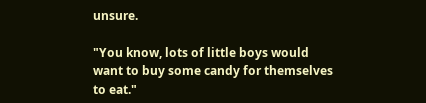unsure.

"You know, lots of little boys would want to buy some candy for themselves to eat."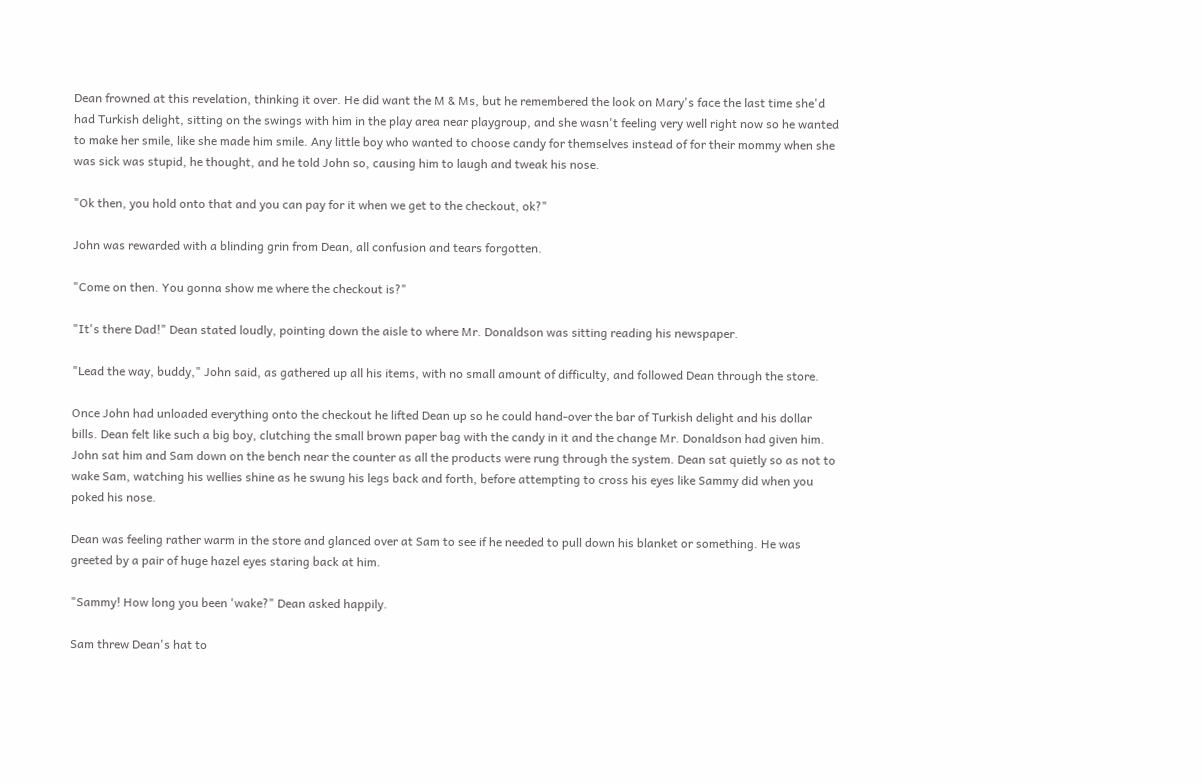Dean frowned at this revelation, thinking it over. He did want the M & Ms, but he remembered the look on Mary's face the last time she'd had Turkish delight, sitting on the swings with him in the play area near playgroup, and she wasn't feeling very well right now so he wanted to make her smile, like she made him smile. Any little boy who wanted to choose candy for themselves instead of for their mommy when she was sick was stupid, he thought, and he told John so, causing him to laugh and tweak his nose.

"Ok then, you hold onto that and you can pay for it when we get to the checkout, ok?"

John was rewarded with a blinding grin from Dean, all confusion and tears forgotten.

"Come on then. You gonna show me where the checkout is?"

"It's there Dad!" Dean stated loudly, pointing down the aisle to where Mr. Donaldson was sitting reading his newspaper.

"Lead the way, buddy," John said, as gathered up all his items, with no small amount of difficulty, and followed Dean through the store.

Once John had unloaded everything onto the checkout he lifted Dean up so he could hand-over the bar of Turkish delight and his dollar bills. Dean felt like such a big boy, clutching the small brown paper bag with the candy in it and the change Mr. Donaldson had given him. John sat him and Sam down on the bench near the counter as all the products were rung through the system. Dean sat quietly so as not to wake Sam, watching his wellies shine as he swung his legs back and forth, before attempting to cross his eyes like Sammy did when you poked his nose.

Dean was feeling rather warm in the store and glanced over at Sam to see if he needed to pull down his blanket or something. He was greeted by a pair of huge hazel eyes staring back at him.

"Sammy! How long you been 'wake?" Dean asked happily.

Sam threw Dean's hat to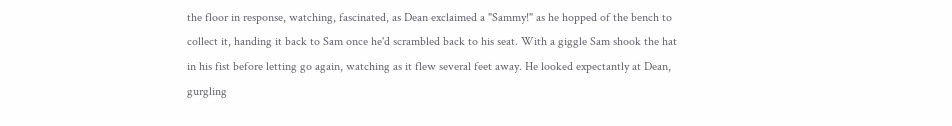the floor in response, watching, fascinated, as Dean exclaimed a "Sammy!" as he hopped of the bench to collect it, handing it back to Sam once he'd scrambled back to his seat. With a giggle Sam shook the hat in his fist before letting go again, watching as it flew several feet away. He looked expectantly at Dean, gurgling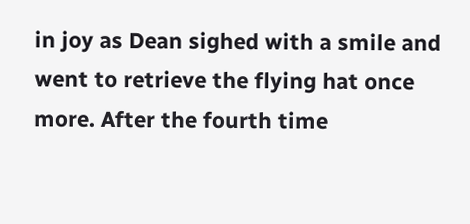in joy as Dean sighed with a smile and went to retrieve the flying hat once more. After the fourth time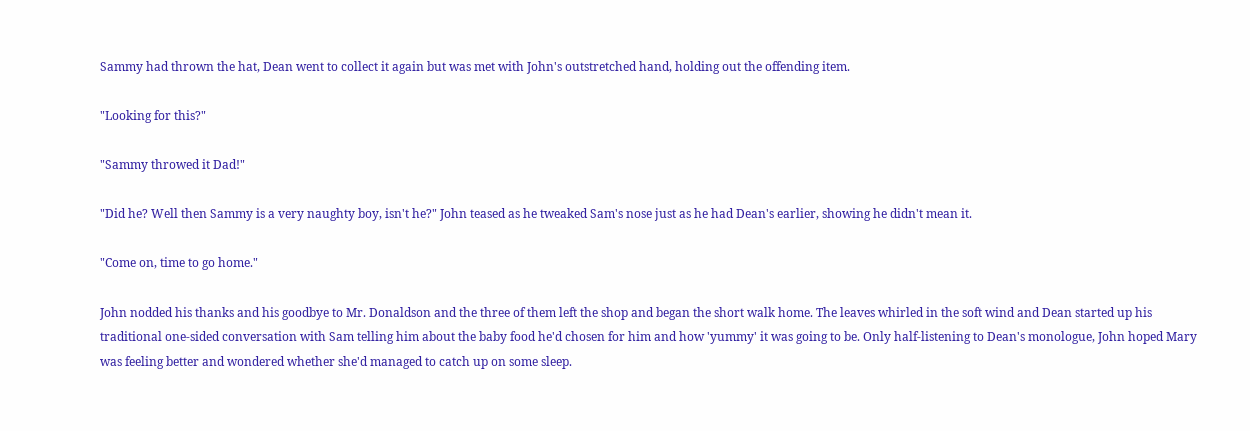Sammy had thrown the hat, Dean went to collect it again but was met with John's outstretched hand, holding out the offending item.

"Looking for this?"

"Sammy throwed it Dad!"

"Did he? Well then Sammy is a very naughty boy, isn't he?" John teased as he tweaked Sam's nose just as he had Dean's earlier, showing he didn't mean it.

"Come on, time to go home."

John nodded his thanks and his goodbye to Mr. Donaldson and the three of them left the shop and began the short walk home. The leaves whirled in the soft wind and Dean started up his traditional one-sided conversation with Sam telling him about the baby food he'd chosen for him and how 'yummy' it was going to be. Only half-listening to Dean's monologue, John hoped Mary was feeling better and wondered whether she'd managed to catch up on some sleep.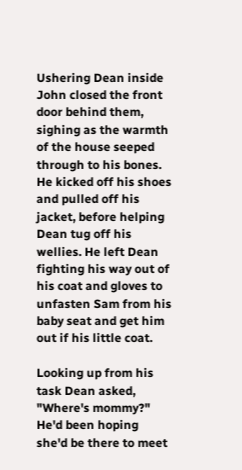Ushering Dean inside John closed the front door behind them, sighing as the warmth of the house seeped through to his bones. He kicked off his shoes and pulled off his jacket, before helping Dean tug off his wellies. He left Dean fighting his way out of his coat and gloves to unfasten Sam from his baby seat and get him out if his little coat.

Looking up from his task Dean asked, "Where's mommy?" He'd been hoping she'd be there to meet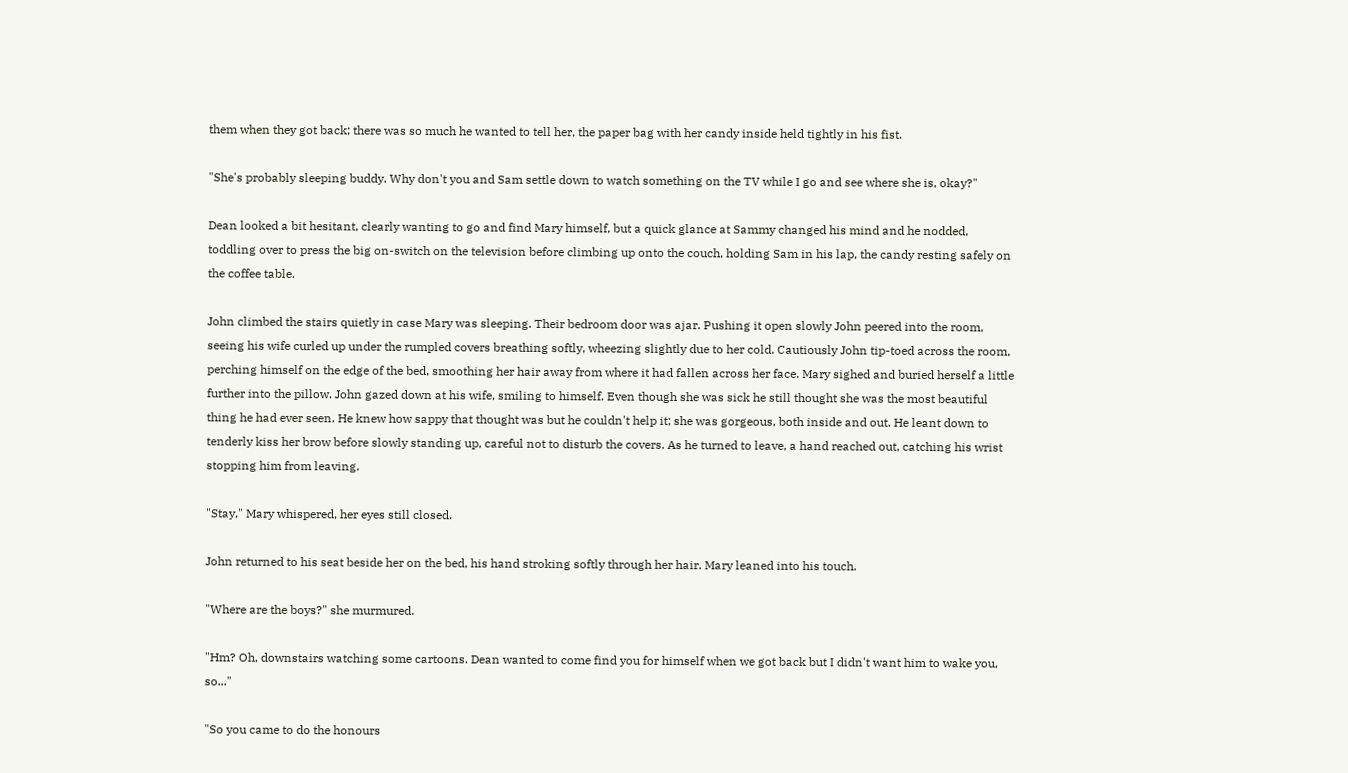them when they got back; there was so much he wanted to tell her, the paper bag with her candy inside held tightly in his fist.

"She's probably sleeping buddy. Why don't you and Sam settle down to watch something on the TV while I go and see where she is, okay?"

Dean looked a bit hesitant, clearly wanting to go and find Mary himself, but a quick glance at Sammy changed his mind and he nodded, toddling over to press the big on-switch on the television before climbing up onto the couch, holding Sam in his lap, the candy resting safely on the coffee table.

John climbed the stairs quietly in case Mary was sleeping. Their bedroom door was ajar. Pushing it open slowly John peered into the room, seeing his wife curled up under the rumpled covers breathing softly, wheezing slightly due to her cold. Cautiously John tip-toed across the room, perching himself on the edge of the bed, smoothing her hair away from where it had fallen across her face. Mary sighed and buried herself a little further into the pillow. John gazed down at his wife, smiling to himself. Even though she was sick he still thought she was the most beautiful thing he had ever seen. He knew how sappy that thought was but he couldn't help it; she was gorgeous, both inside and out. He leant down to tenderly kiss her brow before slowly standing up, careful not to disturb the covers. As he turned to leave, a hand reached out, catching his wrist stopping him from leaving.

"Stay," Mary whispered, her eyes still closed.

John returned to his seat beside her on the bed, his hand stroking softly through her hair. Mary leaned into his touch.

"Where are the boys?" she murmured.

"Hm? Oh, downstairs watching some cartoons. Dean wanted to come find you for himself when we got back but I didn't want him to wake you, so..."

"So you came to do the honours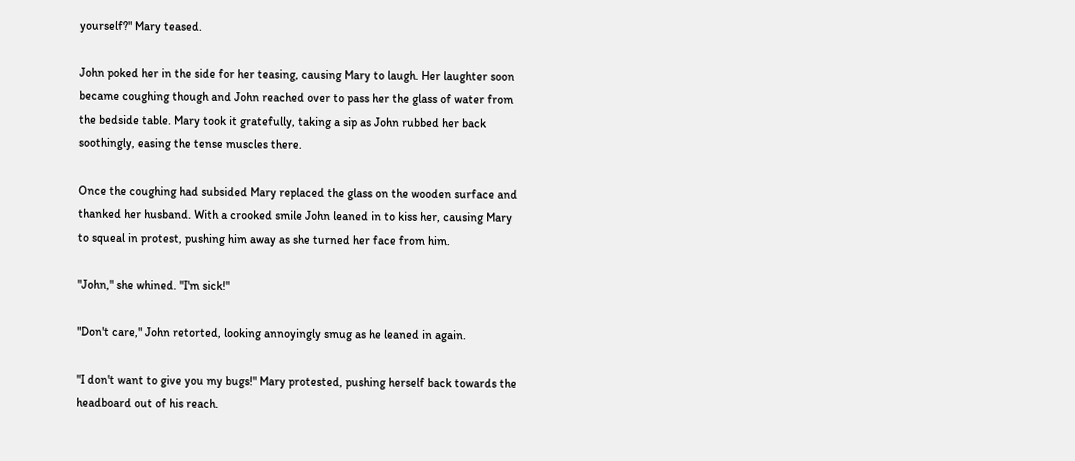yourself?" Mary teased.

John poked her in the side for her teasing, causing Mary to laugh. Her laughter soon became coughing though and John reached over to pass her the glass of water from the bedside table. Mary took it gratefully, taking a sip as John rubbed her back soothingly, easing the tense muscles there.

Once the coughing had subsided Mary replaced the glass on the wooden surface and thanked her husband. With a crooked smile John leaned in to kiss her, causing Mary to squeal in protest, pushing him away as she turned her face from him.

"John," she whined. "I'm sick!"

"Don't care," John retorted, looking annoyingly smug as he leaned in again.

"I don't want to give you my bugs!" Mary protested, pushing herself back towards the headboard out of his reach.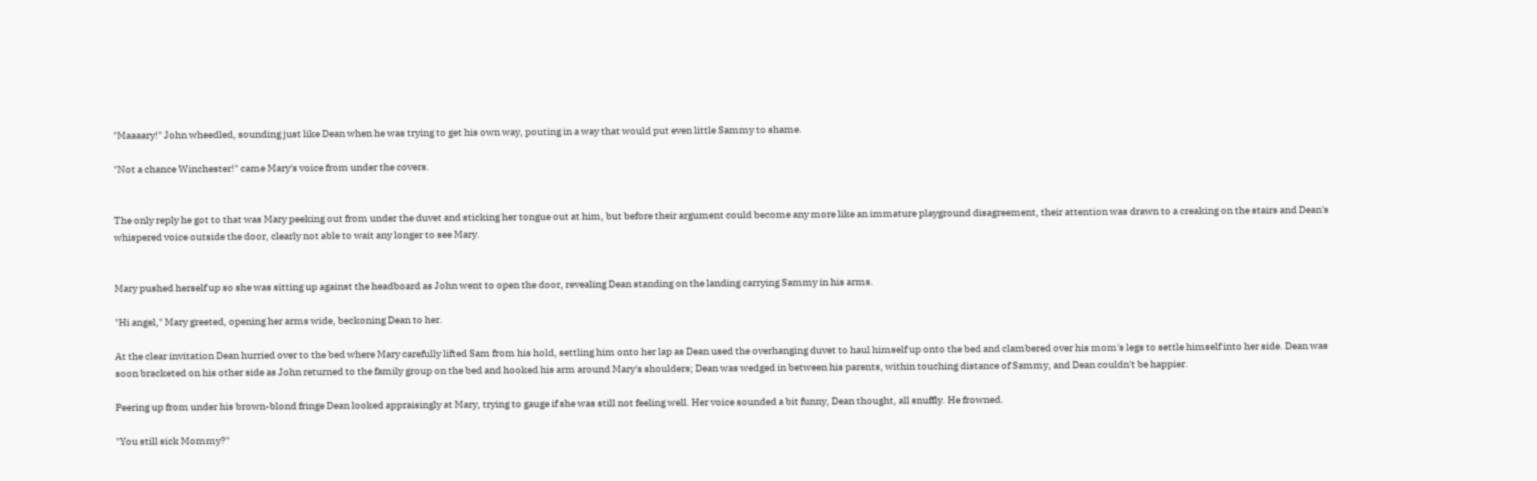"Maaaary!" John wheedled, sounding just like Dean when he was trying to get his own way, pouting in a way that would put even little Sammy to shame.

"Not a chance Winchester!" came Mary's voice from under the covers.


The only reply he got to that was Mary peeking out from under the duvet and sticking her tongue out at him, but before their argument could become any more like an immature playground disagreement, their attention was drawn to a creaking on the stairs and Dean's whispered voice outside the door, clearly not able to wait any longer to see Mary.


Mary pushed herself up so she was sitting up against the headboard as John went to open the door, revealing Dean standing on the landing carrying Sammy in his arms.

"Hi angel," Mary greeted, opening her arms wide, beckoning Dean to her.

At the clear invitation Dean hurried over to the bed where Mary carefully lifted Sam from his hold, settling him onto her lap as Dean used the overhanging duvet to haul himself up onto the bed and clambered over his mom's legs to settle himself into her side. Dean was soon bracketed on his other side as John returned to the family group on the bed and hooked his arm around Mary's shoulders; Dean was wedged in between his parents, within touching distance of Sammy, and Dean couldn't be happier.

Peering up from under his brown-blond fringe Dean looked appraisingly at Mary, trying to gauge if she was still not feeling well. Her voice sounded a bit funny, Dean thought, all snuffly. He frowned.

"You still sick Mommy?"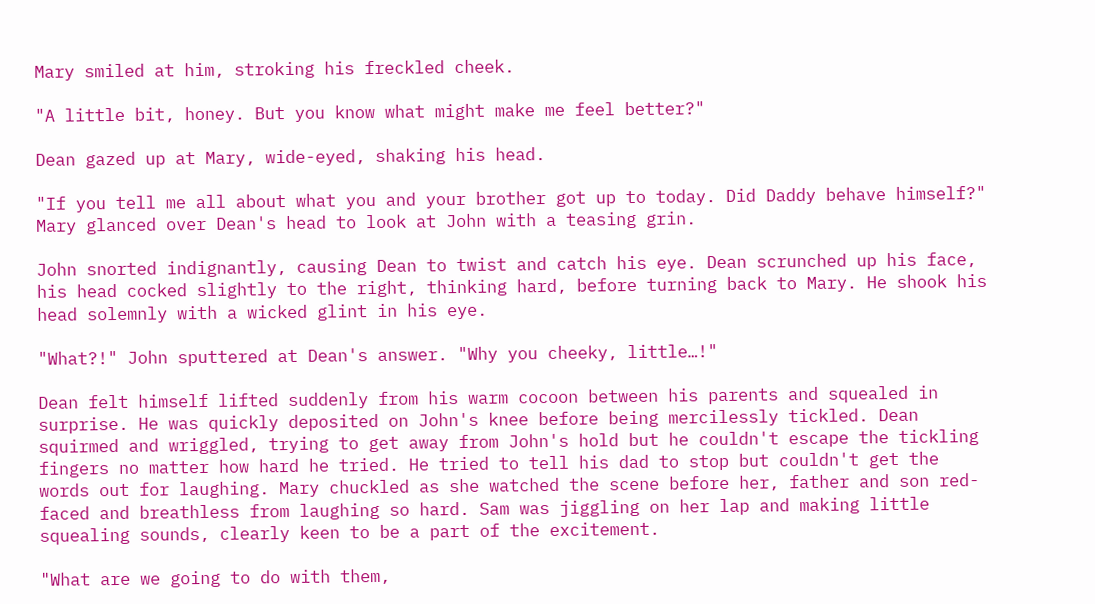Mary smiled at him, stroking his freckled cheek.

"A little bit, honey. But you know what might make me feel better?"

Dean gazed up at Mary, wide-eyed, shaking his head.

"If you tell me all about what you and your brother got up to today. Did Daddy behave himself?" Mary glanced over Dean's head to look at John with a teasing grin.

John snorted indignantly, causing Dean to twist and catch his eye. Dean scrunched up his face, his head cocked slightly to the right, thinking hard, before turning back to Mary. He shook his head solemnly with a wicked glint in his eye.

"What?!" John sputtered at Dean's answer. "Why you cheeky, little…!"

Dean felt himself lifted suddenly from his warm cocoon between his parents and squealed in surprise. He was quickly deposited on John's knee before being mercilessly tickled. Dean squirmed and wriggled, trying to get away from John's hold but he couldn't escape the tickling fingers no matter how hard he tried. He tried to tell his dad to stop but couldn't get the words out for laughing. Mary chuckled as she watched the scene before her, father and son red-faced and breathless from laughing so hard. Sam was jiggling on her lap and making little squealing sounds, clearly keen to be a part of the excitement.

"What are we going to do with them,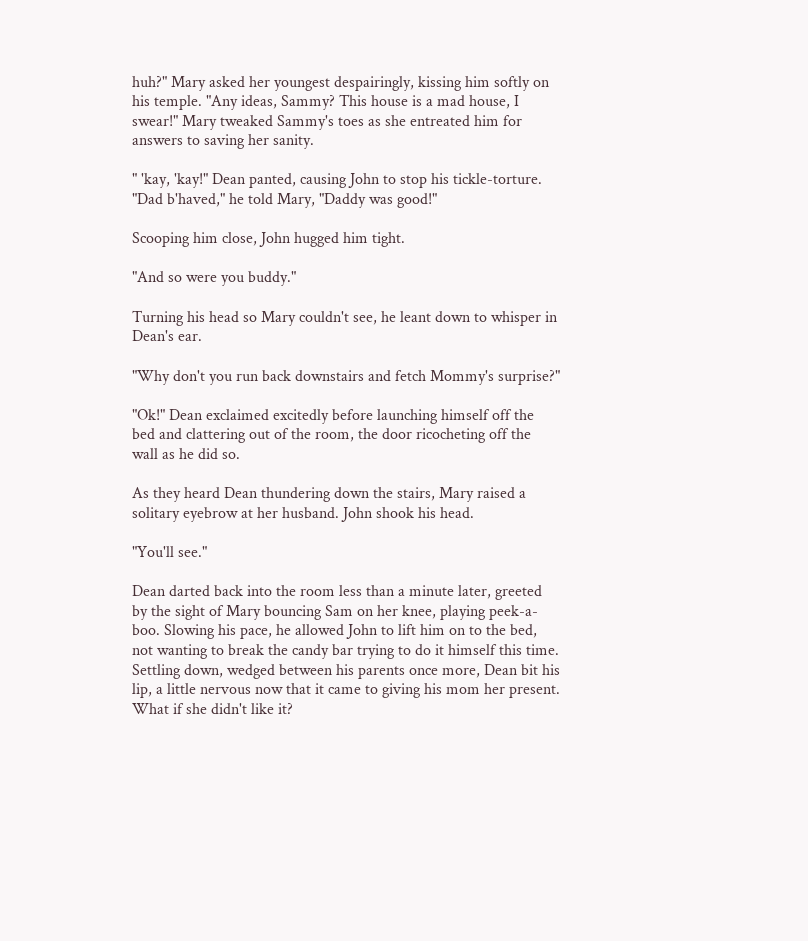huh?" Mary asked her youngest despairingly, kissing him softly on his temple. "Any ideas, Sammy? This house is a mad house, I swear!" Mary tweaked Sammy's toes as she entreated him for answers to saving her sanity.

" 'kay, 'kay!" Dean panted, causing John to stop his tickle-torture. "Dad b'haved," he told Mary, "Daddy was good!"

Scooping him close, John hugged him tight.

"And so were you buddy."

Turning his head so Mary couldn't see, he leant down to whisper in Dean's ear.

"Why don't you run back downstairs and fetch Mommy's surprise?"

"Ok!" Dean exclaimed excitedly before launching himself off the bed and clattering out of the room, the door ricocheting off the wall as he did so.

As they heard Dean thundering down the stairs, Mary raised a solitary eyebrow at her husband. John shook his head.

"You'll see."

Dean darted back into the room less than a minute later, greeted by the sight of Mary bouncing Sam on her knee, playing peek-a-boo. Slowing his pace, he allowed John to lift him on to the bed, not wanting to break the candy bar trying to do it himself this time. Settling down, wedged between his parents once more, Dean bit his lip, a little nervous now that it came to giving his mom her present. What if she didn't like it?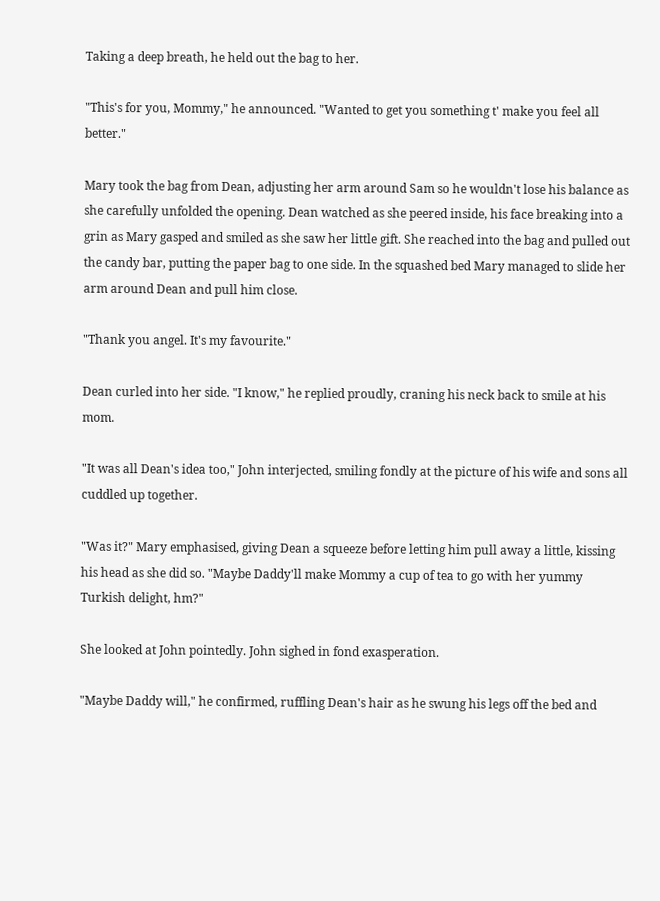Taking a deep breath, he held out the bag to her.

"This's for you, Mommy," he announced. "Wanted to get you something t' make you feel all better."

Mary took the bag from Dean, adjusting her arm around Sam so he wouldn't lose his balance as she carefully unfolded the opening. Dean watched as she peered inside, his face breaking into a grin as Mary gasped and smiled as she saw her little gift. She reached into the bag and pulled out the candy bar, putting the paper bag to one side. In the squashed bed Mary managed to slide her arm around Dean and pull him close.

"Thank you angel. It's my favourite."

Dean curled into her side. "I know," he replied proudly, craning his neck back to smile at his mom.

"It was all Dean's idea too," John interjected, smiling fondly at the picture of his wife and sons all cuddled up together.

"Was it?" Mary emphasised, giving Dean a squeeze before letting him pull away a little, kissing his head as she did so. "Maybe Daddy'll make Mommy a cup of tea to go with her yummy Turkish delight, hm?"

She looked at John pointedly. John sighed in fond exasperation.

"Maybe Daddy will," he confirmed, ruffling Dean's hair as he swung his legs off the bed and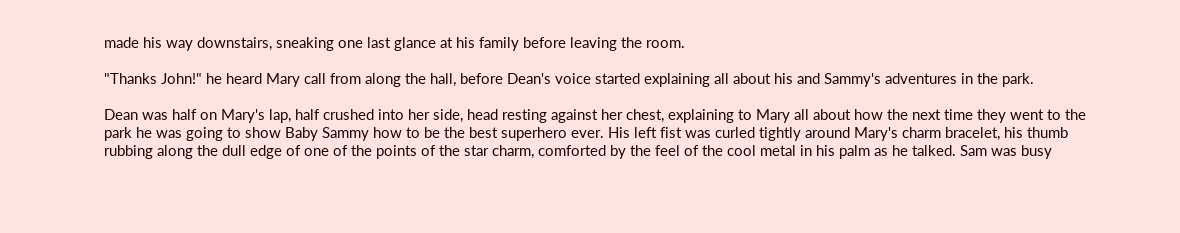made his way downstairs, sneaking one last glance at his family before leaving the room.

"Thanks John!" he heard Mary call from along the hall, before Dean's voice started explaining all about his and Sammy's adventures in the park.

Dean was half on Mary's lap, half crushed into her side, head resting against her chest, explaining to Mary all about how the next time they went to the park he was going to show Baby Sammy how to be the best superhero ever. His left fist was curled tightly around Mary's charm bracelet, his thumb rubbing along the dull edge of one of the points of the star charm, comforted by the feel of the cool metal in his palm as he talked. Sam was busy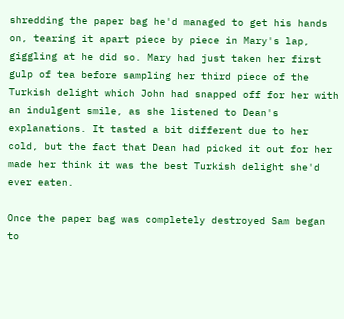shredding the paper bag he'd managed to get his hands on, tearing it apart piece by piece in Mary's lap, giggling at he did so. Mary had just taken her first gulp of tea before sampling her third piece of the Turkish delight which John had snapped off for her with an indulgent smile, as she listened to Dean's explanations. It tasted a bit different due to her cold, but the fact that Dean had picked it out for her made her think it was the best Turkish delight she'd ever eaten.

Once the paper bag was completely destroyed Sam began to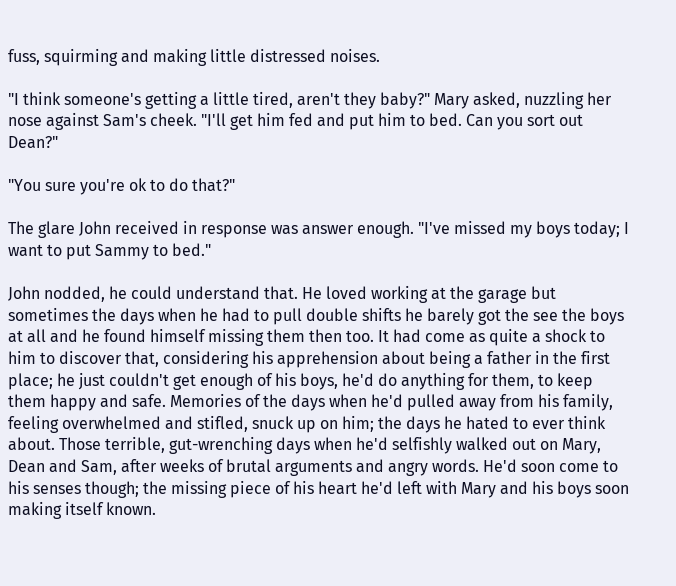fuss, squirming and making little distressed noises.

"I think someone's getting a little tired, aren't they baby?" Mary asked, nuzzling her nose against Sam's cheek. "I'll get him fed and put him to bed. Can you sort out Dean?"

"You sure you're ok to do that?"

The glare John received in response was answer enough. "I've missed my boys today; I want to put Sammy to bed."

John nodded, he could understand that. He loved working at the garage but sometimes the days when he had to pull double shifts he barely got the see the boys at all and he found himself missing them then too. It had come as quite a shock to him to discover that, considering his apprehension about being a father in the first place; he just couldn't get enough of his boys, he'd do anything for them, to keep them happy and safe. Memories of the days when he'd pulled away from his family, feeling overwhelmed and stifled, snuck up on him; the days he hated to ever think about. Those terrible, gut-wrenching days when he'd selfishly walked out on Mary, Dean and Sam, after weeks of brutal arguments and angry words. He'd soon come to his senses though; the missing piece of his heart he'd left with Mary and his boys soon making itself known.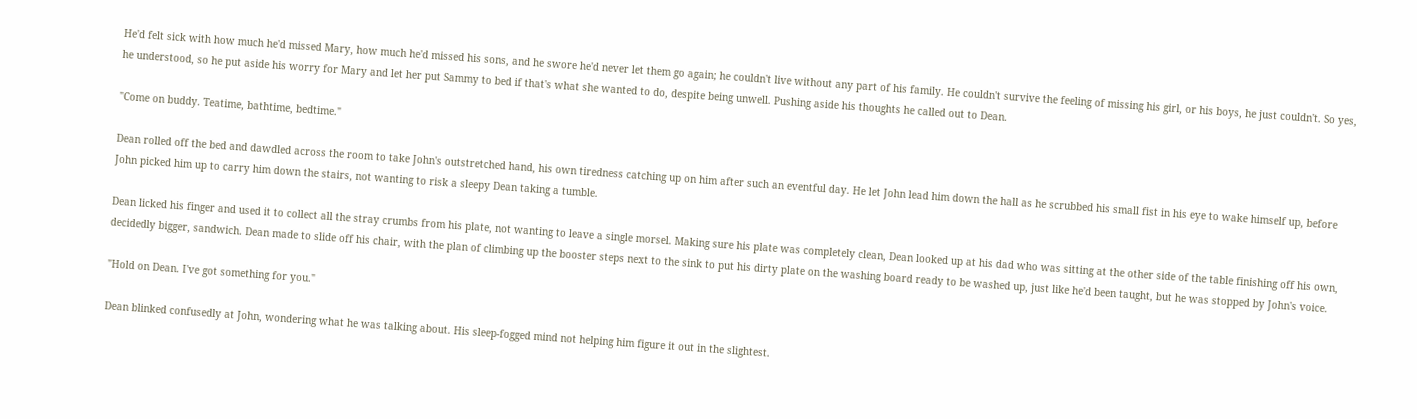He'd felt sick with how much he'd missed Mary, how much he'd missed his sons, and he swore he'd never let them go again; he couldn't live without any part of his family. He couldn't survive the feeling of missing his girl, or his boys, he just couldn't. So yes, he understood, so he put aside his worry for Mary and let her put Sammy to bed if that's what she wanted to do, despite being unwell. Pushing aside his thoughts he called out to Dean.

"Come on buddy. Teatime, bathtime, bedtime."

Dean rolled off the bed and dawdled across the room to take John's outstretched hand, his own tiredness catching up on him after such an eventful day. He let John lead him down the hall as he scrubbed his small fist in his eye to wake himself up, before John picked him up to carry him down the stairs, not wanting to risk a sleepy Dean taking a tumble.

Dean licked his finger and used it to collect all the stray crumbs from his plate, not wanting to leave a single morsel. Making sure his plate was completely clean, Dean looked up at his dad who was sitting at the other side of the table finishing off his own, decidedly bigger, sandwich. Dean made to slide off his chair, with the plan of climbing up the booster steps next to the sink to put his dirty plate on the washing board ready to be washed up, just like he'd been taught, but he was stopped by John's voice.

"Hold on Dean. I've got something for you."

Dean blinked confusedly at John, wondering what he was talking about. His sleep-fogged mind not helping him figure it out in the slightest.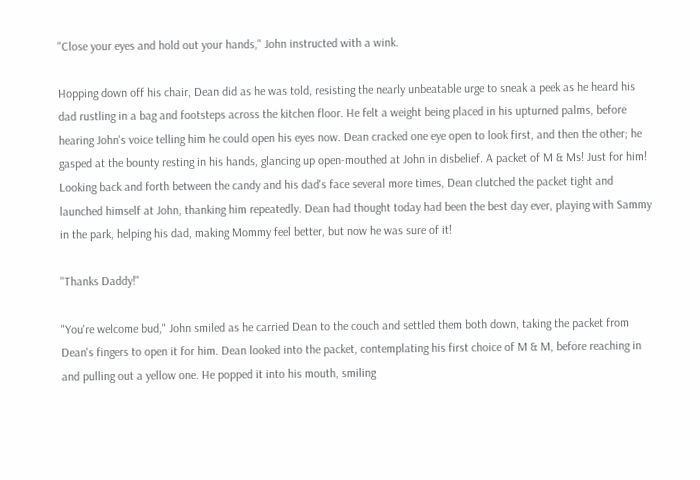"Close your eyes and hold out your hands," John instructed with a wink.

Hopping down off his chair, Dean did as he was told, resisting the nearly unbeatable urge to sneak a peek as he heard his dad rustling in a bag and footsteps across the kitchen floor. He felt a weight being placed in his upturned palms, before hearing John's voice telling him he could open his eyes now. Dean cracked one eye open to look first, and then the other; he gasped at the bounty resting in his hands, glancing up open-mouthed at John in disbelief. A packet of M & Ms! Just for him! Looking back and forth between the candy and his dad's face several more times, Dean clutched the packet tight and launched himself at John, thanking him repeatedly. Dean had thought today had been the best day ever, playing with Sammy in the park, helping his dad, making Mommy feel better, but now he was sure of it!

"Thanks Daddy!"

"You're welcome bud," John smiled as he carried Dean to the couch and settled them both down, taking the packet from Dean's fingers to open it for him. Dean looked into the packet, contemplating his first choice of M & M, before reaching in and pulling out a yellow one. He popped it into his mouth, smiling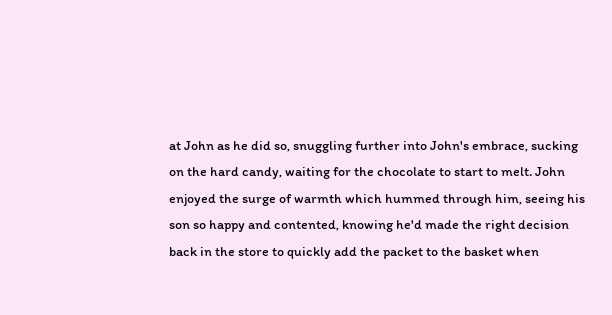at John as he did so, snuggling further into John's embrace, sucking on the hard candy, waiting for the chocolate to start to melt. John enjoyed the surge of warmth which hummed through him, seeing his son so happy and contented, knowing he'd made the right decision back in the store to quickly add the packet to the basket when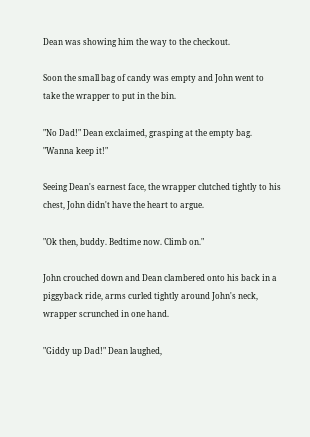Dean was showing him the way to the checkout.

Soon the small bag of candy was empty and John went to take the wrapper to put in the bin.

"No Dad!" Dean exclaimed, grasping at the empty bag. "Wanna keep it!"

Seeing Dean's earnest face, the wrapper clutched tightly to his chest, John didn't have the heart to argue.

"Ok then, buddy. Bedtime now. Climb on."

John crouched down and Dean clambered onto his back in a piggyback ride, arms curled tightly around John's neck, wrapper scrunched in one hand.

"Giddy up Dad!" Dean laughed,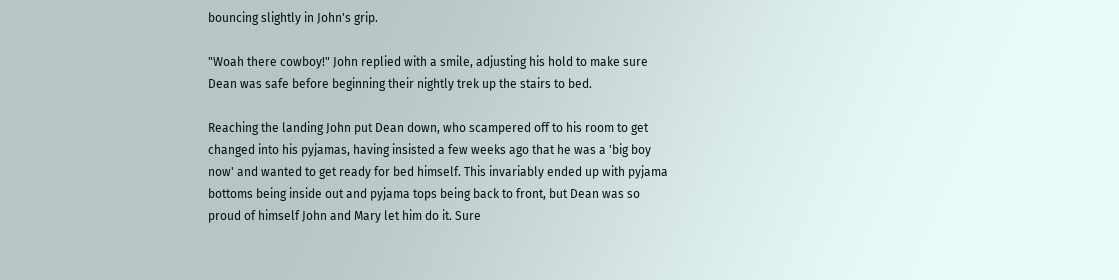bouncing slightly in John's grip.

"Woah there cowboy!" John replied with a smile, adjusting his hold to make sure Dean was safe before beginning their nightly trek up the stairs to bed.

Reaching the landing John put Dean down, who scampered off to his room to get changed into his pyjamas, having insisted a few weeks ago that he was a 'big boy now' and wanted to get ready for bed himself. This invariably ended up with pyjama bottoms being inside out and pyjama tops being back to front, but Dean was so proud of himself John and Mary let him do it. Sure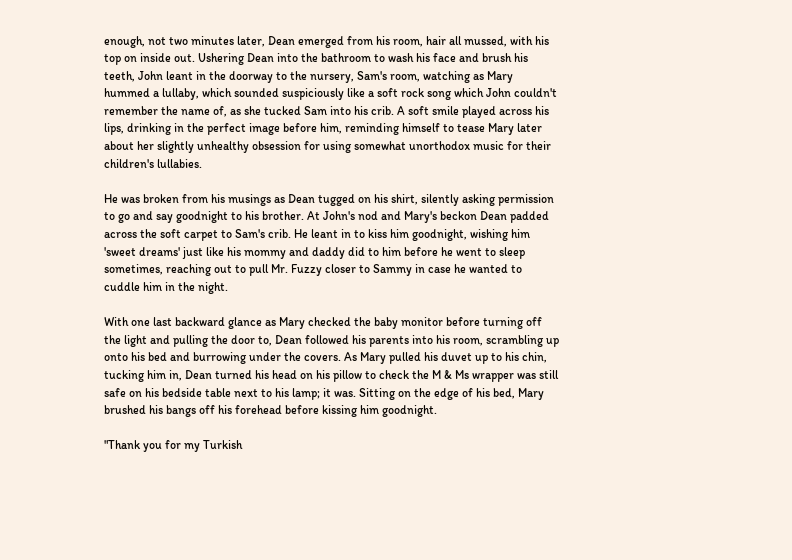enough, not two minutes later, Dean emerged from his room, hair all mussed, with his top on inside out. Ushering Dean into the bathroom to wash his face and brush his teeth, John leant in the doorway to the nursery, Sam's room, watching as Mary hummed a lullaby, which sounded suspiciously like a soft rock song which John couldn't remember the name of, as she tucked Sam into his crib. A soft smile played across his lips, drinking in the perfect image before him, reminding himself to tease Mary later about her slightly unhealthy obsession for using somewhat unorthodox music for their children's lullabies.

He was broken from his musings as Dean tugged on his shirt, silently asking permission to go and say goodnight to his brother. At John's nod and Mary's beckon Dean padded across the soft carpet to Sam's crib. He leant in to kiss him goodnight, wishing him 'sweet dreams' just like his mommy and daddy did to him before he went to sleep sometimes, reaching out to pull Mr. Fuzzy closer to Sammy in case he wanted to cuddle him in the night.

With one last backward glance as Mary checked the baby monitor before turning off the light and pulling the door to, Dean followed his parents into his room, scrambling up onto his bed and burrowing under the covers. As Mary pulled his duvet up to his chin, tucking him in, Dean turned his head on his pillow to check the M & Ms wrapper was still safe on his bedside table next to his lamp; it was. Sitting on the edge of his bed, Mary brushed his bangs off his forehead before kissing him goodnight.

"Thank you for my Turkish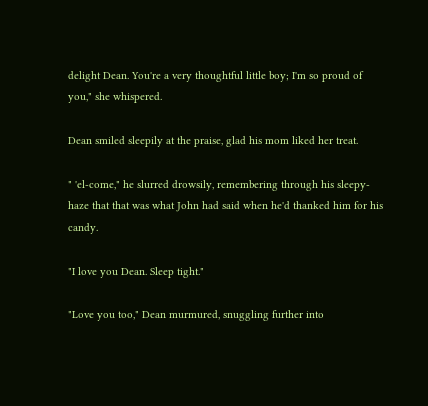delight Dean. You're a very thoughtful little boy; I'm so proud of you," she whispered.

Dean smiled sleepily at the praise, glad his mom liked her treat.

" 'el-come," he slurred drowsily, remembering through his sleepy-haze that that was what John had said when he'd thanked him for his candy.

"I love you Dean. Sleep tight."

"Love you too," Dean murmured, snuggling further into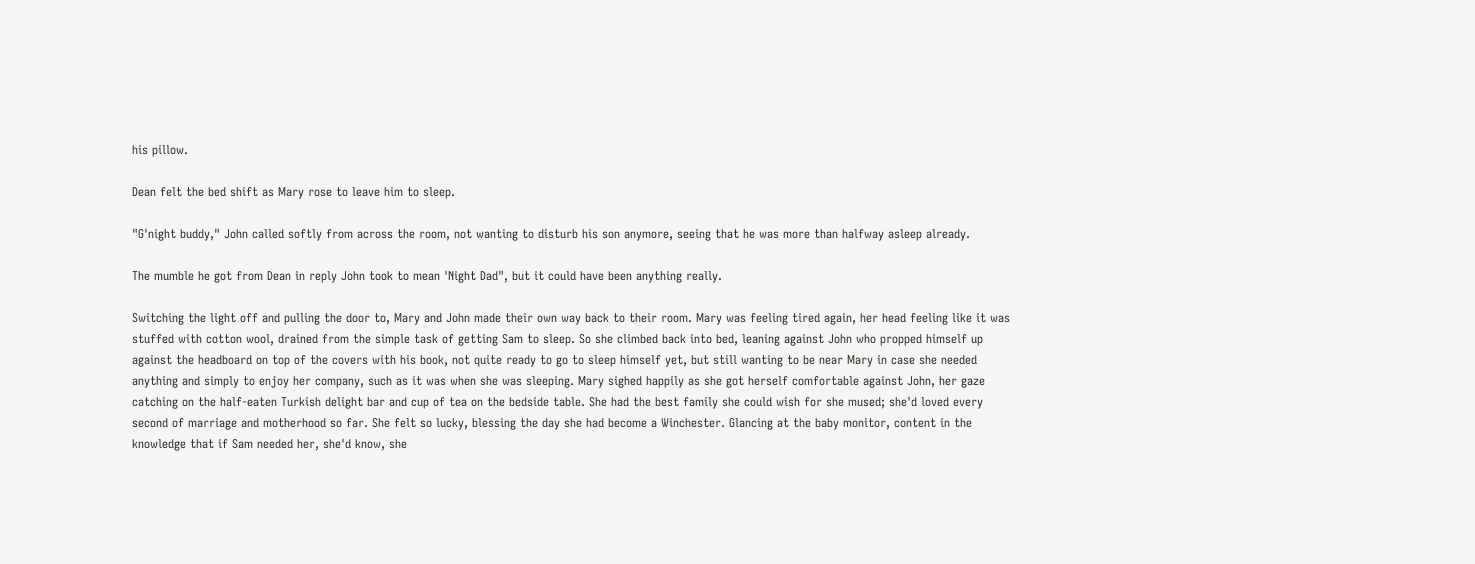his pillow.

Dean felt the bed shift as Mary rose to leave him to sleep.

"G'night buddy," John called softly from across the room, not wanting to disturb his son anymore, seeing that he was more than halfway asleep already.

The mumble he got from Dean in reply John took to mean 'Night Dad", but it could have been anything really.

Switching the light off and pulling the door to, Mary and John made their own way back to their room. Mary was feeling tired again, her head feeling like it was stuffed with cotton wool, drained from the simple task of getting Sam to sleep. So she climbed back into bed, leaning against John who propped himself up against the headboard on top of the covers with his book, not quite ready to go to sleep himself yet, but still wanting to be near Mary in case she needed anything and simply to enjoy her company, such as it was when she was sleeping. Mary sighed happily as she got herself comfortable against John, her gaze catching on the half-eaten Turkish delight bar and cup of tea on the bedside table. She had the best family she could wish for she mused; she'd loved every second of marriage and motherhood so far. She felt so lucky, blessing the day she had become a Winchester. Glancing at the baby monitor, content in the knowledge that if Sam needed her, she'd know, she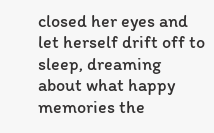closed her eyes and let herself drift off to sleep, dreaming about what happy memories the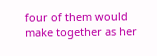four of them would make together as her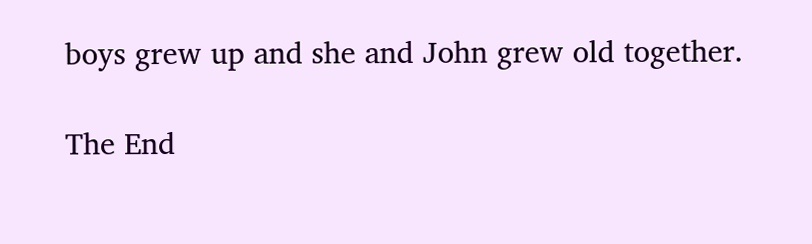boys grew up and she and John grew old together.

The End